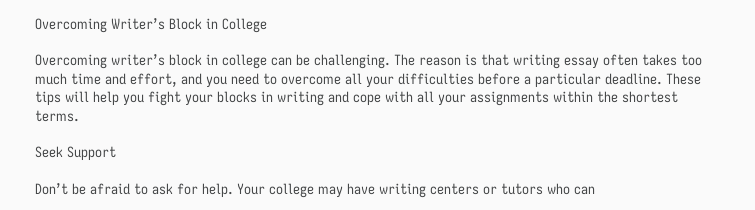Overcoming Writer’s Block in College

Overcoming writer’s block in college can be challenging. The reason is that writing essay often takes too much time and effort, and you need to overcome all your difficulties before a particular deadline. These tips will help you fight your blocks in writing and cope with all your assignments within the shortest terms.

Seek Support

Don’t be afraid to ask for help. Your college may have writing centers or tutors who can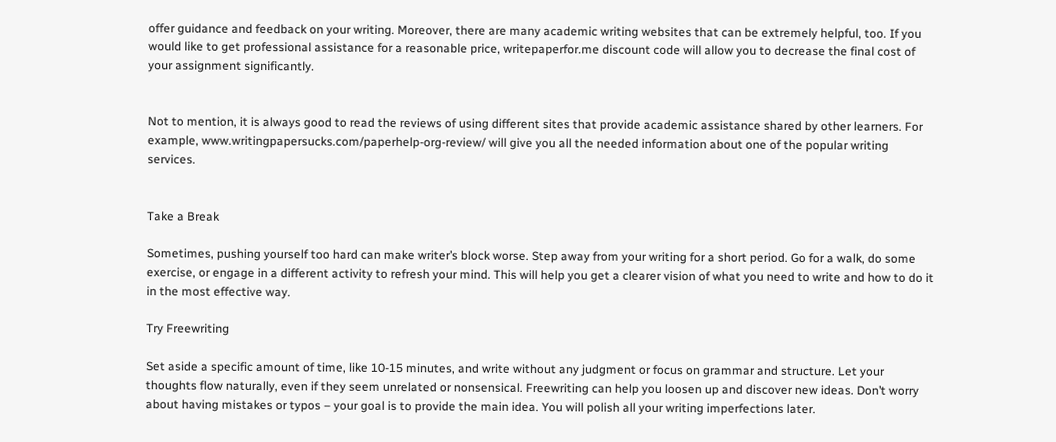offer guidance and feedback on your writing. Moreover, there are many academic writing websites that can be extremely helpful, too. If you would like to get professional assistance for a reasonable price, writepaperfor.me discount code will allow you to decrease the final cost of your assignment significantly.


Not to mention, it is always good to read the reviews of using different sites that provide academic assistance shared by other learners. For example, www.writingpapersucks.com/paperhelp-org-review/ will give you all the needed information about one of the popular writing services.


Take a Break

Sometimes, pushing yourself too hard can make writer’s block worse. Step away from your writing for a short period. Go for a walk, do some exercise, or engage in a different activity to refresh your mind. This will help you get a clearer vision of what you need to write and how to do it in the most effective way.

Try Freewriting

Set aside a specific amount of time, like 10-15 minutes, and write without any judgment or focus on grammar and structure. Let your thoughts flow naturally, even if they seem unrelated or nonsensical. Freewriting can help you loosen up and discover new ideas. Don’t worry about having mistakes or typos – your goal is to provide the main idea. You will polish all your writing imperfections later.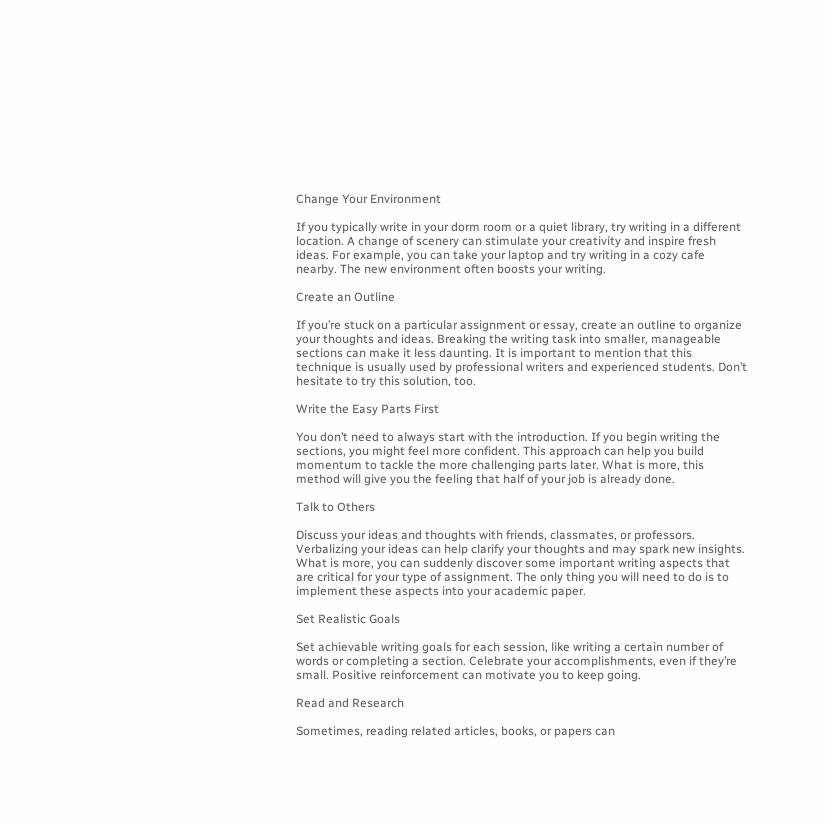Change Your Environment

If you typically write in your dorm room or a quiet library, try writing in a different location. A change of scenery can stimulate your creativity and inspire fresh ideas. For example, you can take your laptop and try writing in a cozy cafe nearby. The new environment often boosts your writing.

Create an Outline

If you’re stuck on a particular assignment or essay, create an outline to organize your thoughts and ideas. Breaking the writing task into smaller, manageable sections can make it less daunting. It is important to mention that this technique is usually used by professional writers and experienced students. Don’t hesitate to try this solution, too.

Write the Easy Parts First

You don’t need to always start with the introduction. If you begin writing the sections, you might feel more confident. This approach can help you build momentum to tackle the more challenging parts later. What is more, this method will give you the feeling that half of your job is already done.

Talk to Others

Discuss your ideas and thoughts with friends, classmates, or professors. Verbalizing your ideas can help clarify your thoughts and may spark new insights. What is more, you can suddenly discover some important writing aspects that are critical for your type of assignment. The only thing you will need to do is to implement these aspects into your academic paper.

Set Realistic Goals

Set achievable writing goals for each session, like writing a certain number of words or completing a section. Celebrate your accomplishments, even if they’re small. Positive reinforcement can motivate you to keep going.

Read and Research

Sometimes, reading related articles, books, or papers can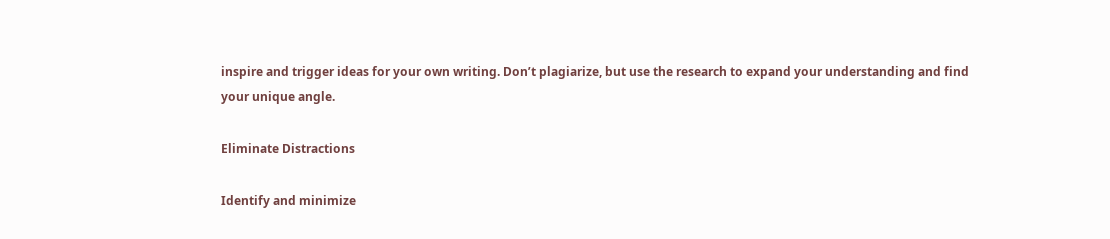inspire and trigger ideas for your own writing. Don’t plagiarize, but use the research to expand your understanding and find your unique angle.

Eliminate Distractions

Identify and minimize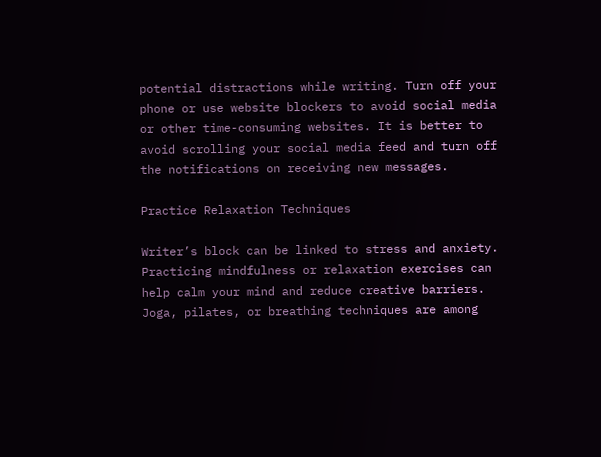potential distractions while writing. Turn off your phone or use website blockers to avoid social media or other time-consuming websites. It is better to avoid scrolling your social media feed and turn off the notifications on receiving new messages.

Practice Relaxation Techniques

Writer’s block can be linked to stress and anxiety. Practicing mindfulness or relaxation exercises can help calm your mind and reduce creative barriers. Joga, pilates, or breathing techniques are among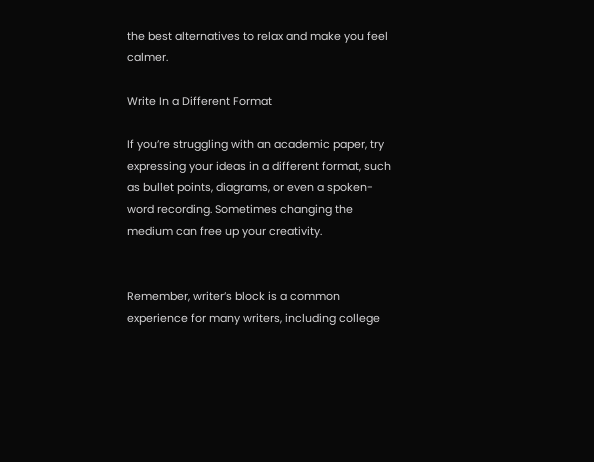the best alternatives to relax and make you feel calmer.

Write In a Different Format

If you’re struggling with an academic paper, try expressing your ideas in a different format, such as bullet points, diagrams, or even a spoken-word recording. Sometimes changing the medium can free up your creativity.


Remember, writer’s block is a common experience for many writers, including college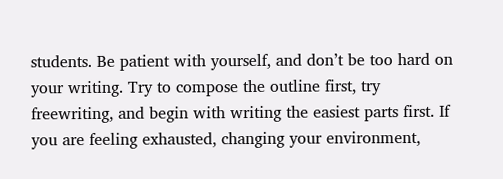students. Be patient with yourself, and don’t be too hard on your writing. Try to compose the outline first, try freewriting, and begin with writing the easiest parts first. If you are feeling exhausted, changing your environment,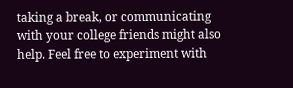taking a break, or communicating with your college friends might also help. Feel free to experiment with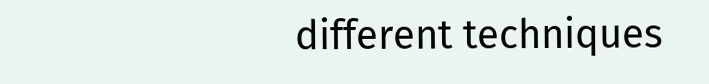different techniques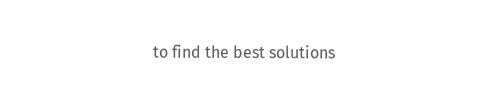to find the best solutions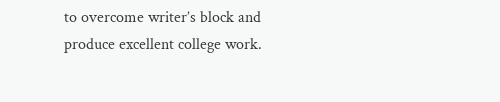to overcome writer’s block and produce excellent college work.